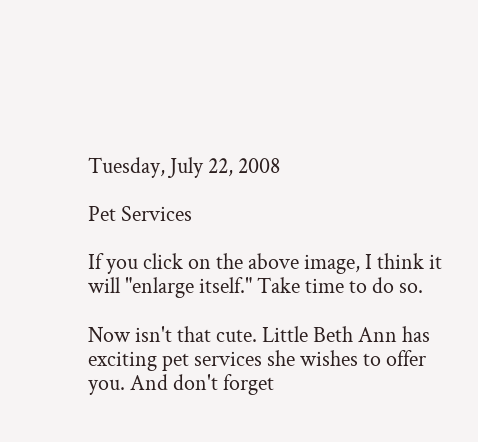Tuesday, July 22, 2008

Pet Services

If you click on the above image, I think it will "enlarge itself." Take time to do so.

Now isn't that cute. Little Beth Ann has exciting pet services she wishes to offer you. And don't forget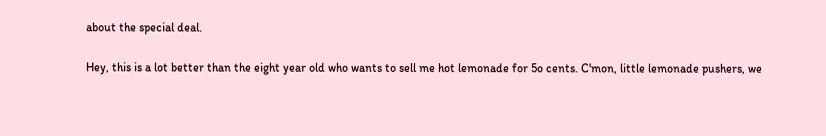about the special deal.

Hey, this is a lot better than the eight year old who wants to sell me hot lemonade for 5o cents. C'mon, little lemonade pushers, we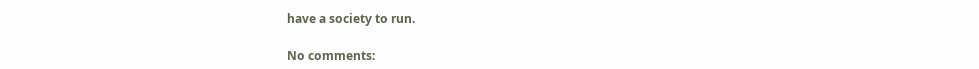have a society to run.

No comments: